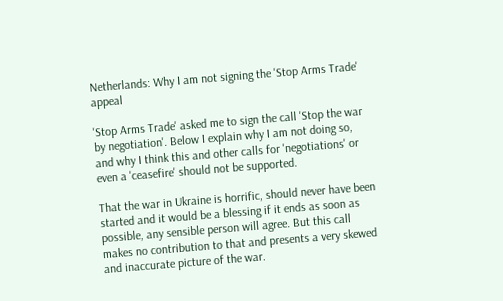Netherlands: Why I am not signing the 'Stop Arms Trade' appeal

'Stop Arms Trade' asked me to sign the call 'Stop the war by negotiation'. Below I explain why I am not doing so, and why I think this and other calls for 'negotiations' or even a 'ceasefire' should not be supported.

That the war in Ukraine is horrific, should never have been started and it would be a blessing if it ends as soon as possible, any sensible person will agree. But this call makes no contribution to that and presents a very skewed and inaccurate picture of the war.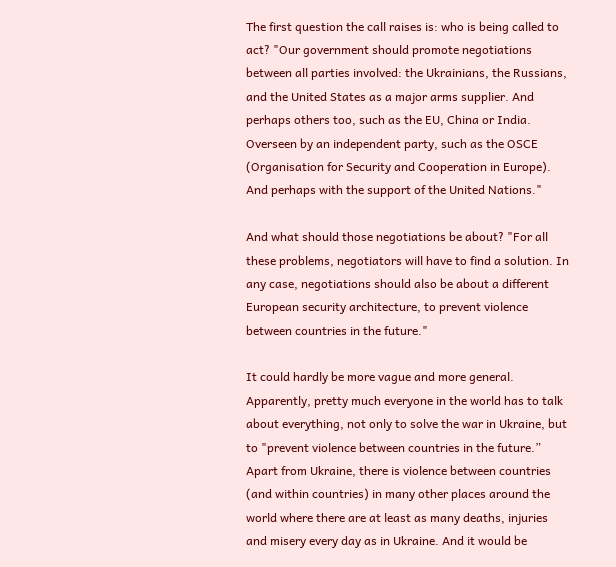The first question the call raises is: who is being called to act? "Our government should promote negotiations between all parties involved: the Ukrainians, the Russians, and the United States as a major arms supplier. And perhaps others too, such as the EU, China or India. Overseen by an independent party, such as the OSCE (Organisation for Security and Cooperation in Europe). And perhaps with the support of the United Nations."

And what should those negotiations be about? "For all these problems, negotiators will have to find a solution. In any case, negotiations should also be about a different European security architecture, to prevent violence between countries in the future."

It could hardly be more vague and more general. Apparently, pretty much everyone in the world has to talk about everything, not only to solve the war in Ukraine, but to "prevent violence between countries in the future.” Apart from Ukraine, there is violence between countries (and within countries) in many other places around the world where there are at least as many deaths, injuries and misery every day as in Ukraine. And it would be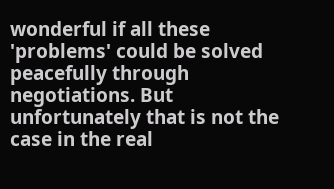wonderful if all these 'problems' could be solved peacefully through negotiations. But unfortunately that is not the case in the real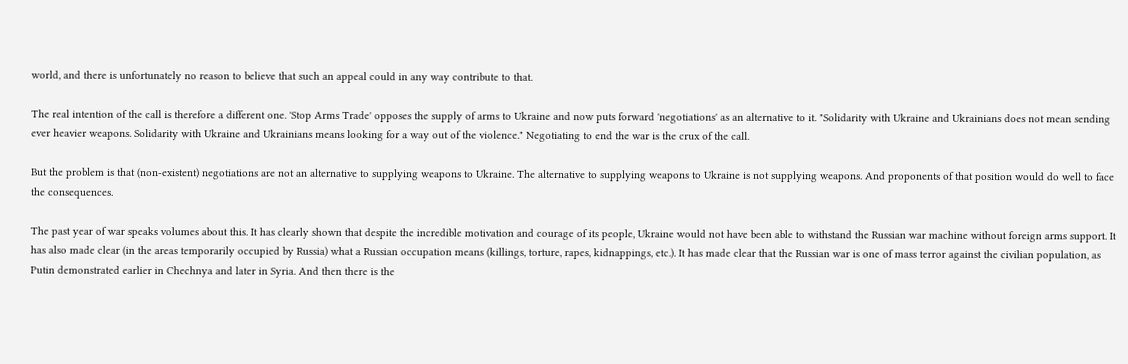world, and there is unfortunately no reason to believe that such an appeal could in any way contribute to that.

The real intention of the call is therefore a different one. 'Stop Arms Trade' opposes the supply of arms to Ukraine and now puts forward 'negotiations' as an alternative to it. "Solidarity with Ukraine and Ukrainians does not mean sending ever heavier weapons. Solidarity with Ukraine and Ukrainians means looking for a way out of the violence." Negotiating to end the war is the crux of the call.

But the problem is that (non-existent) negotiations are not an alternative to supplying weapons to Ukraine. The alternative to supplying weapons to Ukraine is not supplying weapons. And proponents of that position would do well to face the consequences.

The past year of war speaks volumes about this. It has clearly shown that despite the incredible motivation and courage of its people, Ukraine would not have been able to withstand the Russian war machine without foreign arms support. It has also made clear (in the areas temporarily occupied by Russia) what a Russian occupation means (killings, torture, rapes, kidnappings, etc.). It has made clear that the Russian war is one of mass terror against the civilian population, as Putin demonstrated earlier in Chechnya and later in Syria. And then there is the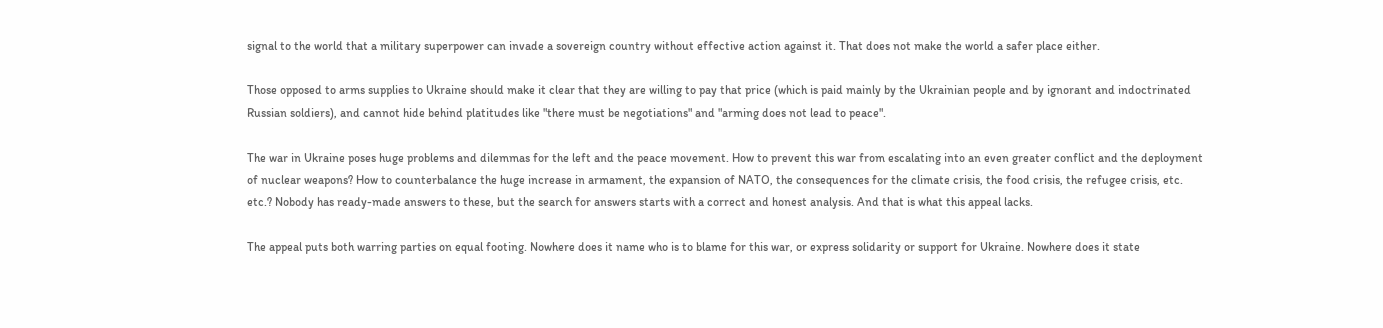signal to the world that a military superpower can invade a sovereign country without effective action against it. That does not make the world a safer place either.

Those opposed to arms supplies to Ukraine should make it clear that they are willing to pay that price (which is paid mainly by the Ukrainian people and by ignorant and indoctrinated Russian soldiers), and cannot hide behind platitudes like "there must be negotiations" and "arming does not lead to peace".

The war in Ukraine poses huge problems and dilemmas for the left and the peace movement. How to prevent this war from escalating into an even greater conflict and the deployment of nuclear weapons? How to counterbalance the huge increase in armament, the expansion of NATO, the consequences for the climate crisis, the food crisis, the refugee crisis, etc. etc.? Nobody has ready-made answers to these, but the search for answers starts with a correct and honest analysis. And that is what this appeal lacks.

The appeal puts both warring parties on equal footing. Nowhere does it name who is to blame for this war, or express solidarity or support for Ukraine. Nowhere does it state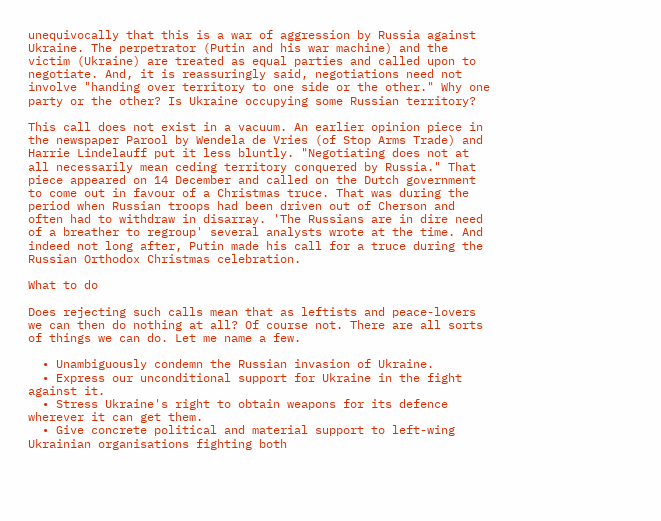unequivocally that this is a war of aggression by Russia against Ukraine. The perpetrator (Putin and his war machine) and the victim (Ukraine) are treated as equal parties and called upon to negotiate. And, it is reassuringly said, negotiations need not involve "handing over territory to one side or the other." Why one party or the other? Is Ukraine occupying some Russian territory?

This call does not exist in a vacuum. An earlier opinion piece in the newspaper Parool by Wendela de Vries (of Stop Arms Trade) and Harrie Lindelauff put it less bluntly. "Negotiating does not at all necessarily mean ceding territory conquered by Russia." That piece appeared on 14 December and called on the Dutch government to come out in favour of a Christmas truce. That was during the period when Russian troops had been driven out of Cherson and often had to withdraw in disarray. 'The Russians are in dire need of a breather to regroup' several analysts wrote at the time. And indeed not long after, Putin made his call for a truce during the Russian Orthodox Christmas celebration.

What to do

Does rejecting such calls mean that as leftists and peace-lovers we can then do nothing at all? Of course not. There are all sorts of things we can do. Let me name a few.

  • Unambiguously condemn the Russian invasion of Ukraine.
  • Express our unconditional support for Ukraine in the fight against it.
  • Stress Ukraine's right to obtain weapons for its defence wherever it can get them.
  • Give concrete political and material support to left-wing Ukrainian organisations fighting both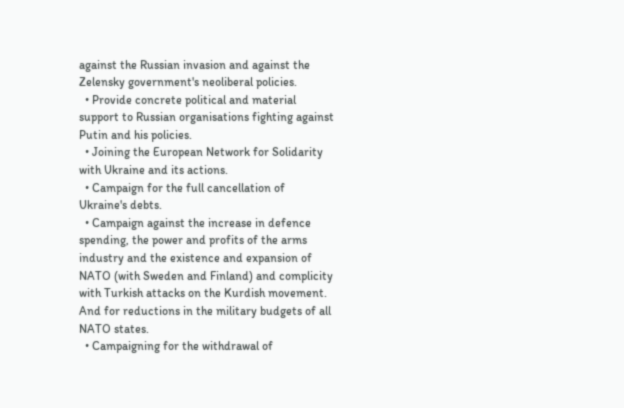against the Russian invasion and against the Zelensky government's neoliberal policies.
  • Provide concrete political and material support to Russian organisations fighting against Putin and his policies.
  • Joining the European Network for Solidarity with Ukraine and its actions.
  • Campaign for the full cancellation of Ukraine's debts.
  • Campaign against the increase in defence spending, the power and profits of the arms industry and the existence and expansion of NATO (with Sweden and Finland) and complicity with Turkish attacks on the Kurdish movement. And for reductions in the military budgets of all NATO states.
  • Campaigning for the withdrawal of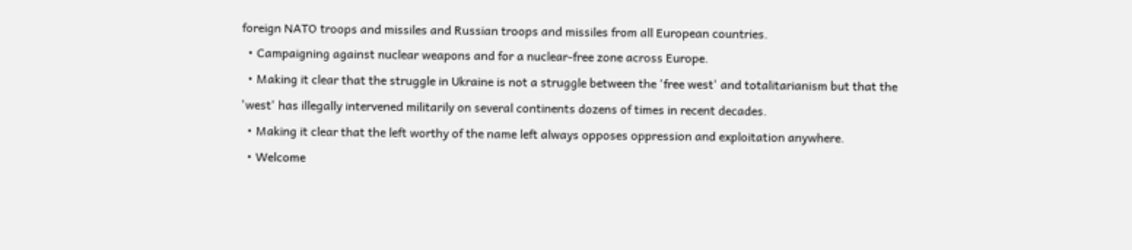foreign NATO troops and missiles and Russian troops and missiles from all European countries.
  • Campaigning against nuclear weapons and for a nuclear-free zone across Europe.
  • Making it clear that the struggle in Ukraine is not a struggle between the 'free west' and totalitarianism but that the 'west' has illegally intervened militarily on several continents dozens of times in recent decades.
  • Making it clear that the left worthy of the name left always opposes oppression and exploitation anywhere.
  • Welcome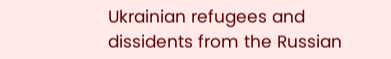Ukrainian refugees and dissidents from the Russian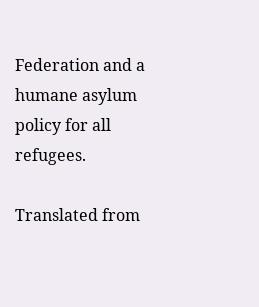Federation and a humane asylum policy for all refugees.

Translated from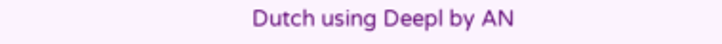Dutch using Deepl by AN